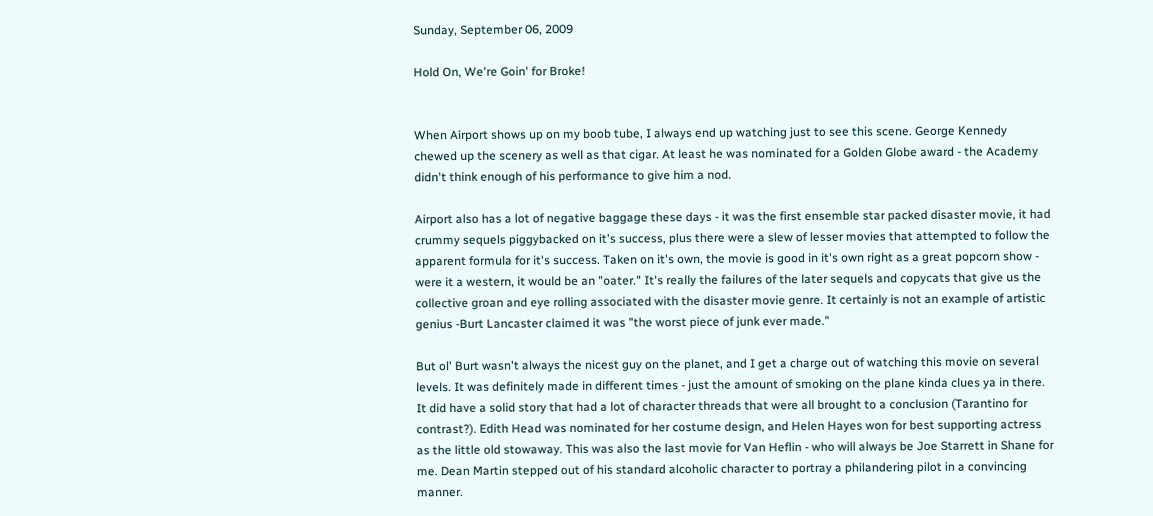Sunday, September 06, 2009

Hold On, We're Goin' for Broke!


When Airport shows up on my boob tube, I always end up watching just to see this scene. George Kennedy chewed up the scenery as well as that cigar. At least he was nominated for a Golden Globe award - the Academy didn't think enough of his performance to give him a nod.

Airport also has a lot of negative baggage these days - it was the first ensemble star packed disaster movie, it had crummy sequels piggybacked on it's success, plus there were a slew of lesser movies that attempted to follow the apparent formula for it's success. Taken on it's own, the movie is good in it's own right as a great popcorn show - were it a western, it would be an "oater." It's really the failures of the later sequels and copycats that give us the collective groan and eye rolling associated with the disaster movie genre. It certainly is not an example of artistic genius -Burt Lancaster claimed it was "the worst piece of junk ever made."

But ol' Burt wasn't always the nicest guy on the planet, and I get a charge out of watching this movie on several levels. It was definitely made in different times - just the amount of smoking on the plane kinda clues ya in there. It did have a solid story that had a lot of character threads that were all brought to a conclusion (Tarantino for contrast?). Edith Head was nominated for her costume design, and Helen Hayes won for best supporting actress as the little old stowaway. This was also the last movie for Van Heflin - who will always be Joe Starrett in Shane for me. Dean Martin stepped out of his standard alcoholic character to portray a philandering pilot in a convincing manner.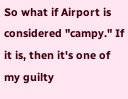So what if Airport is considered "campy." If it is, then it's one of my guilty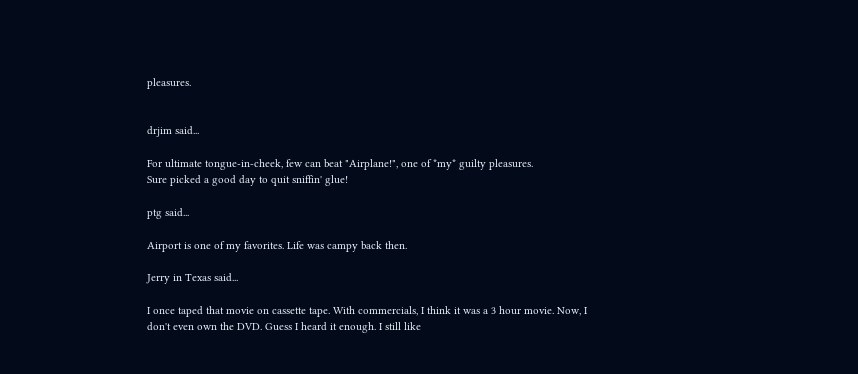pleasures.


drjim said...

For ultimate tongue-in-cheek, few can beat "Airplane!", one of *my* guilty pleasures.
Sure picked a good day to quit sniffin' glue!

ptg said...

Airport is one of my favorites. Life was campy back then.

Jerry in Texas said...

I once taped that movie on cassette tape. With commercials, I think it was a 3 hour movie. Now, I don't even own the DVD. Guess I heard it enough. I still like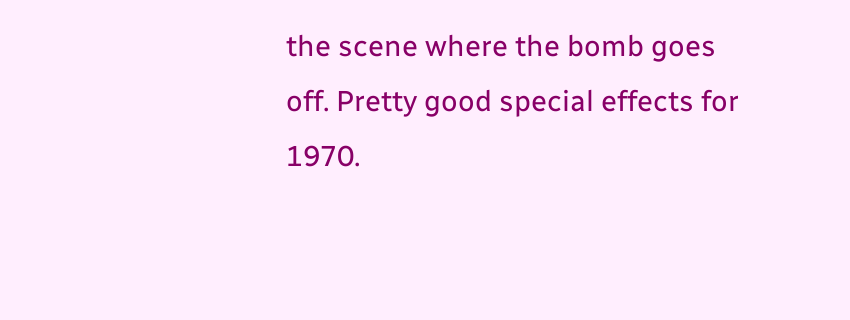the scene where the bomb goes off. Pretty good special effects for 1970.